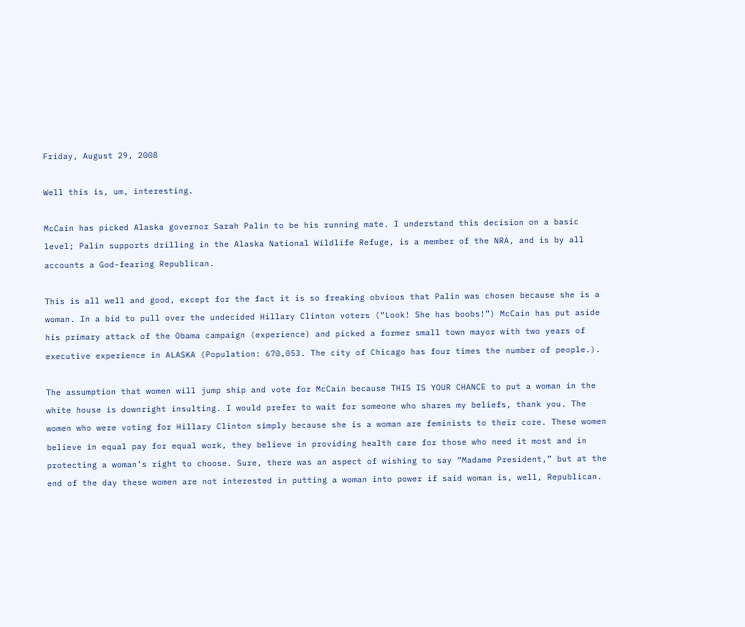Friday, August 29, 2008

Well this is, um, interesting.

McCain has picked Alaska governor Sarah Palin to be his running mate. I understand this decision on a basic level; Palin supports drilling in the Alaska National Wildlife Refuge, is a member of the NRA, and is by all accounts a God-fearing Republican.

This is all well and good, except for the fact it is so freaking obvious that Palin was chosen because she is a woman. In a bid to pull over the undecided Hillary Clinton voters (“Look! She has boobs!”) McCain has put aside his primary attack of the Obama campaign (experience) and picked a former small town mayor with two years of executive experience in ALASKA (Population: 670,053. The city of Chicago has four times the number of people.).

The assumption that women will jump ship and vote for McCain because THIS IS YOUR CHANCE to put a woman in the white house is downright insulting. I would prefer to wait for someone who shares my beliefs, thank you. The women who were voting for Hillary Clinton simply because she is a woman are feminists to their core. These women believe in equal pay for equal work, they believe in providing health care for those who need it most and in protecting a woman’s right to choose. Sure, there was an aspect of wishing to say “Madame President,” but at the end of the day these women are not interested in putting a woman into power if said woman is, well, Republican.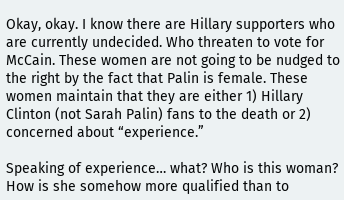Okay, okay. I know there are Hillary supporters who are currently undecided. Who threaten to vote for McCain. These women are not going to be nudged to the right by the fact that Palin is female. These women maintain that they are either 1) Hillary Clinton (not Sarah Palin) fans to the death or 2) concerned about “experience.”

Speaking of experience… what? Who is this woman? How is she somehow more qualified than to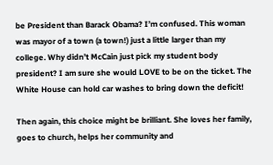be President than Barack Obama? I’m confused. This woman was mayor of a town (a town!) just a little larger than my college. Why didn’t McCain just pick my student body president? I am sure she would LOVE to be on the ticket. The White House can hold car washes to bring down the deficit!

Then again, this choice might be brilliant. She loves her family, goes to church, helps her community and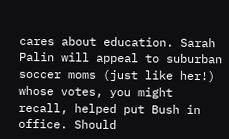cares about education. Sarah Palin will appeal to suburban soccer moms (just like her!) whose votes, you might recall, helped put Bush in office. Should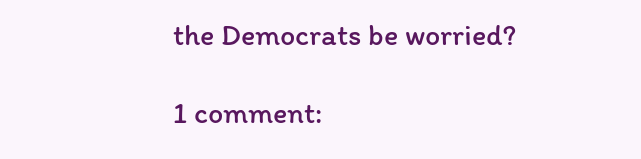the Democrats be worried?

1 comment: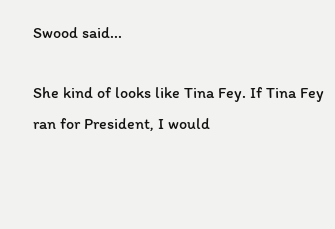Swood said...

She kind of looks like Tina Fey. If Tina Fey ran for President, I would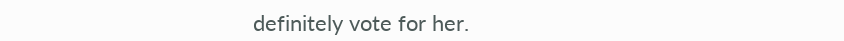definitely vote for her.